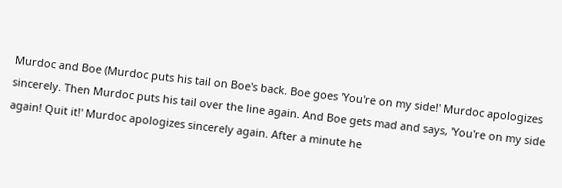Murdoc and Boe (Murdoc puts his tail on Boe's back. Boe goes 'You're on my side!' Murdoc apologizes sincerely. Then Murdoc puts his tail over the line again. And Boe gets mad and says, 'You're on my side again! Quit it!' Murdoc apologizes sincerely again. After a minute he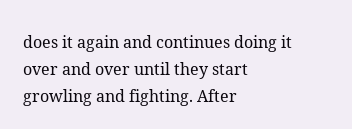does it again and continues doing it over and over until they start growling and fighting. After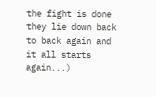the fight is done they lie down back to back again and it all starts again...)